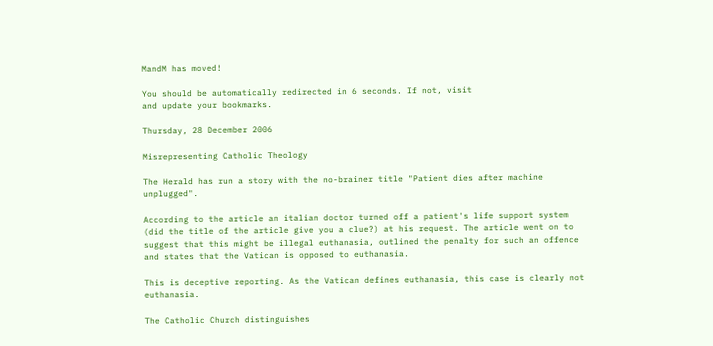MandM has moved!

You should be automatically redirected in 6 seconds. If not, visit
and update your bookmarks.

Thursday, 28 December 2006

Misrepresenting Catholic Theology

The Herald has run a story with the no-brainer title "Patient dies after machine unplugged".

According to the article an italian doctor turned off a patient's life support system (did the title of the article give you a clue?) at his request. The article went on to suggest that this might be illegal euthanasia, outlined the penalty for such an offence and states that the Vatican is opposed to euthanasia.

This is deceptive reporting. As the Vatican defines euthanasia, this case is clearly not euthanasia.

The Catholic Church distinguishes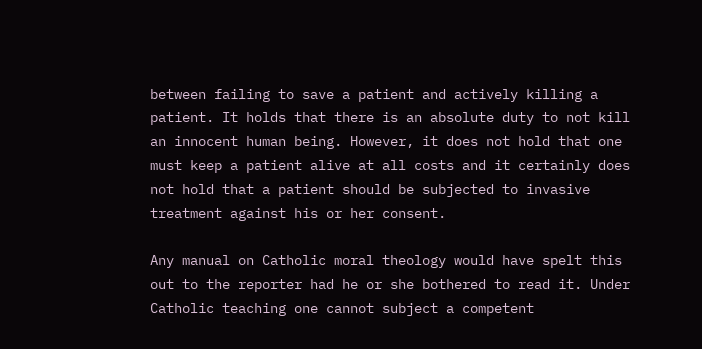between failing to save a patient and actively killing a patient. It holds that there is an absolute duty to not kill an innocent human being. However, it does not hold that one must keep a patient alive at all costs and it certainly does not hold that a patient should be subjected to invasive treatment against his or her consent.

Any manual on Catholic moral theology would have spelt this out to the reporter had he or she bothered to read it. Under Catholic teaching one cannot subject a competent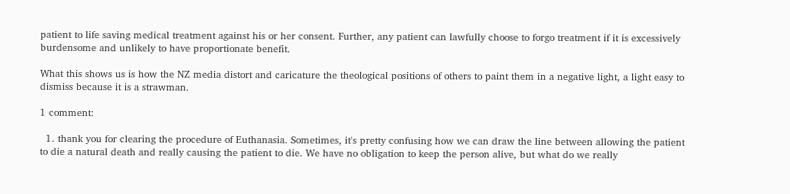patient to life saving medical treatment against his or her consent. Further, any patient can lawfully choose to forgo treatment if it is excessively burdensome and unlikely to have proportionate benefit.

What this shows us is how the NZ media distort and caricature the theological positions of others to paint them in a negative light, a light easy to dismiss because it is a strawman.

1 comment:

  1. thank you for clearing the procedure of Euthanasia. Sometimes, it's pretty confusing how we can draw the line between allowing the patient to die a natural death and really causing the patient to die. We have no obligation to keep the person alive, but what do we really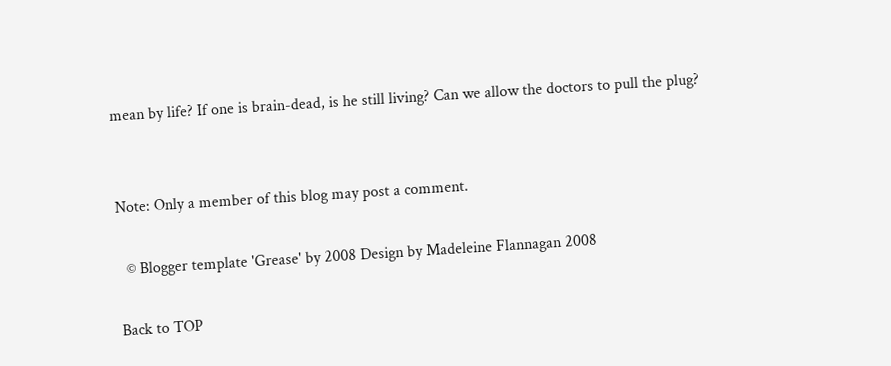mean by life? If one is brain-dead, is he still living? Can we allow the doctors to pull the plug?


Note: Only a member of this blog may post a comment.

  © Blogger template 'Grease' by 2008 Design by Madeleine Flannagan 2008

Back to TOP